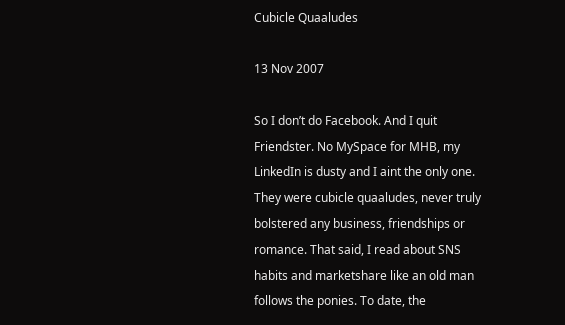Cubicle Quaaludes

13 Nov 2007

So I don’t do Facebook. And I quit Friendster. No MySpace for MHB, my LinkedIn is dusty and I aint the only one. They were cubicle quaaludes, never truly bolstered any business, friendships or romance. That said, I read about SNS habits and marketshare like an old man follows the ponies. To date, the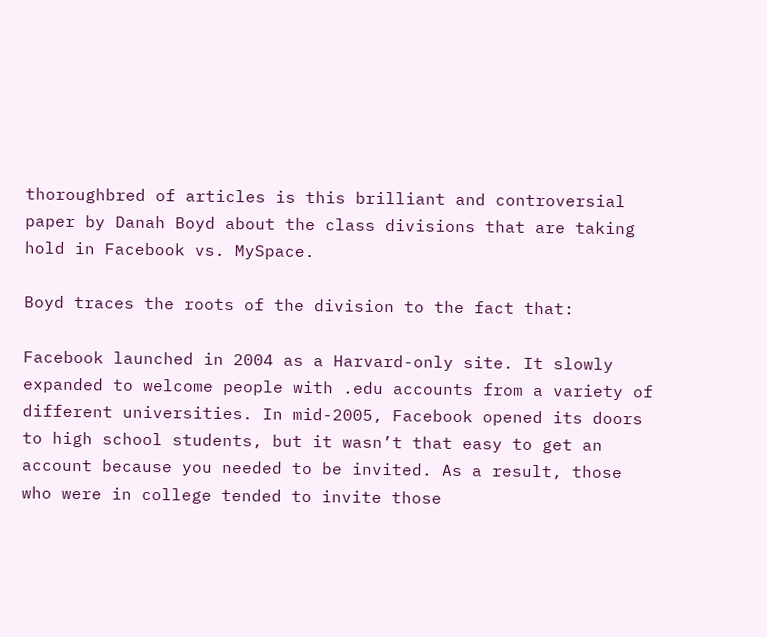thoroughbred of articles is this brilliant and controversial paper by Danah Boyd about the class divisions that are taking hold in Facebook vs. MySpace.

Boyd traces the roots of the division to the fact that:

Facebook launched in 2004 as a Harvard-only site. It slowly expanded to welcome people with .edu accounts from a variety of different universities. In mid-2005, Facebook opened its doors to high school students, but it wasn’t that easy to get an account because you needed to be invited. As a result, those who were in college tended to invite those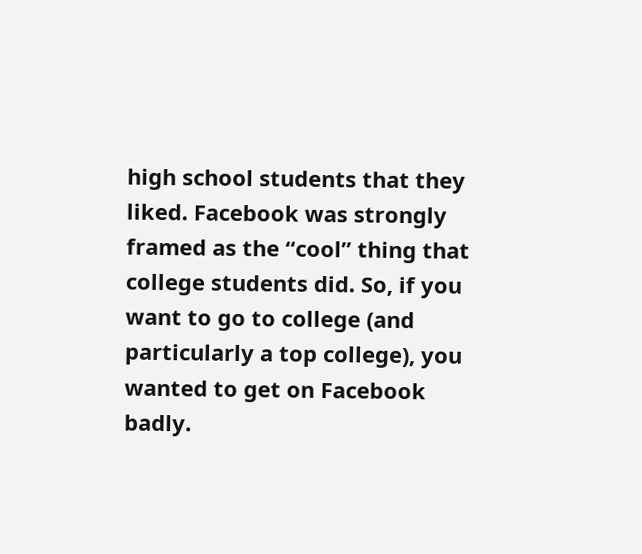high school students that they liked. Facebook was strongly framed as the “cool” thing that college students did. So, if you want to go to college (and particularly a top college), you wanted to get on Facebook badly.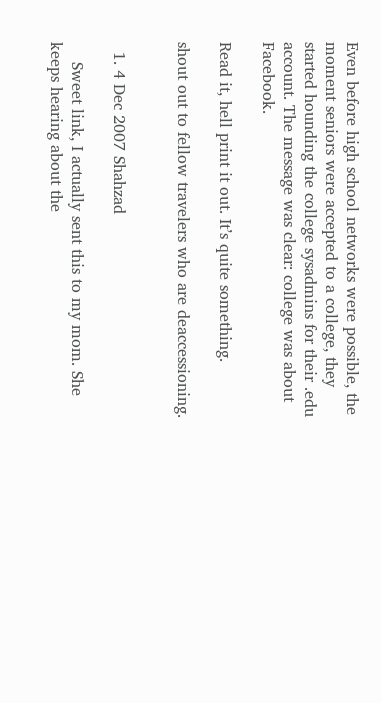Even before high school networks were possible, the moment seniors were accepted to a college, they started hounding the college sysadmins for their .edu account. The message was clear: college was about Facebook.

Read it, hell print it out. It’s quite something.

shout out to fellow travelers who are deaccessioning.


  1. 4 Dec 2007 Shahzad

    Sweet link, I actually sent this to my mom. She keeps hearing about the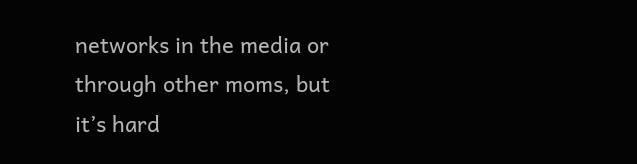networks in the media or through other moms, but it’s hard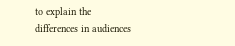to explain the differences in audiences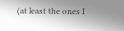(at least the ones I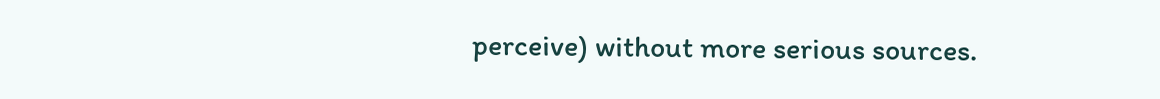perceive) without more serious sources.